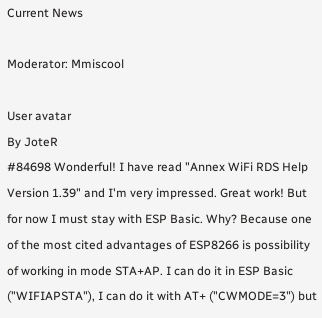Current News

Moderator: Mmiscool

User avatar
By JoteR
#84698 Wonderful! I have read "Annex WiFi RDS Help Version 1.39" and I'm very impressed. Great work! But for now I must stay with ESP Basic. Why? Because one of the most cited advantages of ESP8266 is possibility of working in mode STA+AP. I can do it in ESP Basic ("WIFIAPSTA"), I can do it with AT+ ("CWMODE=3") but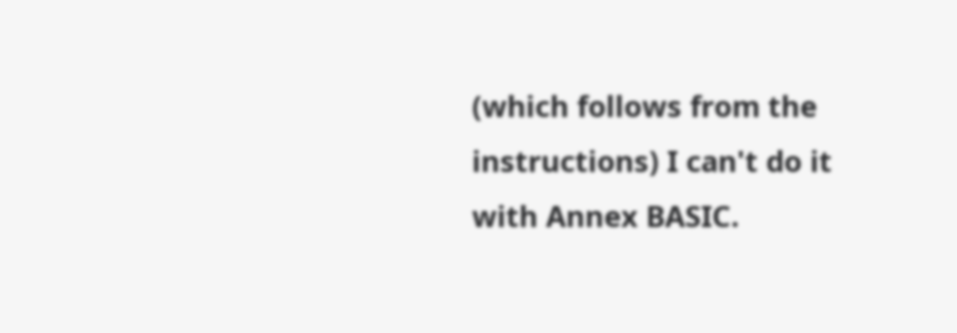(which follows from the instructions) I can't do it with Annex BASIC.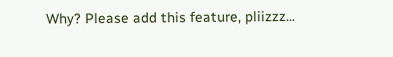Why? Please add this feature, pliizzz...